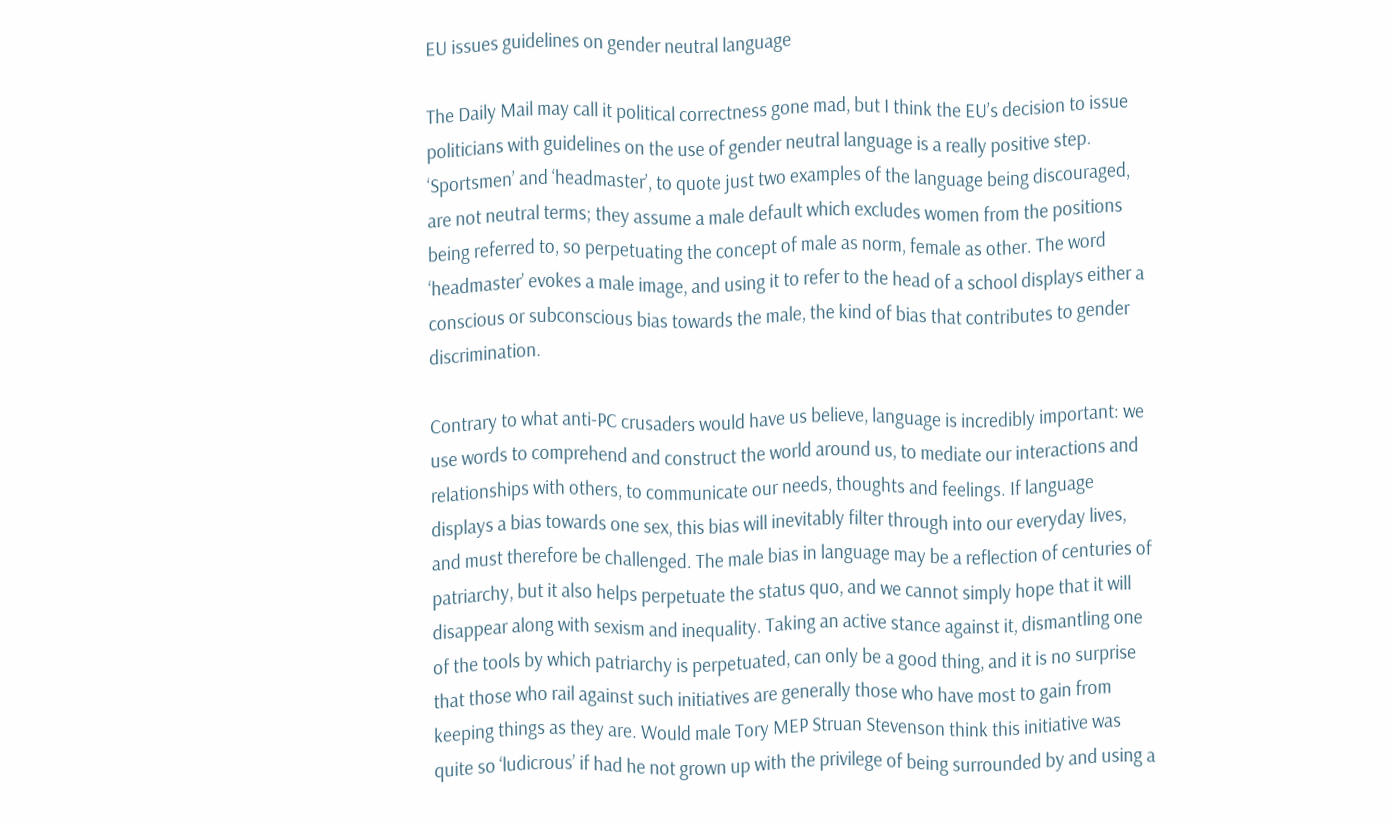EU issues guidelines on gender neutral language

The Daily Mail may call it political correctness gone mad, but I think the EU’s decision to issue politicians with guidelines on the use of gender neutral language is a really positive step. ‘Sportsmen’ and ‘headmaster’, to quote just two examples of the language being discouraged, are not neutral terms; they assume a male default which excludes women from the positions being referred to, so perpetuating the concept of male as norm, female as other. The word ‘headmaster’ evokes a male image, and using it to refer to the head of a school displays either a conscious or subconscious bias towards the male, the kind of bias that contributes to gender discrimination.

Contrary to what anti-PC crusaders would have us believe, language is incredibly important: we use words to comprehend and construct the world around us, to mediate our interactions and relationships with others, to communicate our needs, thoughts and feelings. If language displays a bias towards one sex, this bias will inevitably filter through into our everyday lives, and must therefore be challenged. The male bias in language may be a reflection of centuries of patriarchy, but it also helps perpetuate the status quo, and we cannot simply hope that it will disappear along with sexism and inequality. Taking an active stance against it, dismantling one of the tools by which patriarchy is perpetuated, can only be a good thing, and it is no surprise that those who rail against such initiatives are generally those who have most to gain from keeping things as they are. Would male Tory MEP Struan Stevenson think this initiative was quite so ‘ludicrous’ if had he not grown up with the privilege of being surrounded by and using a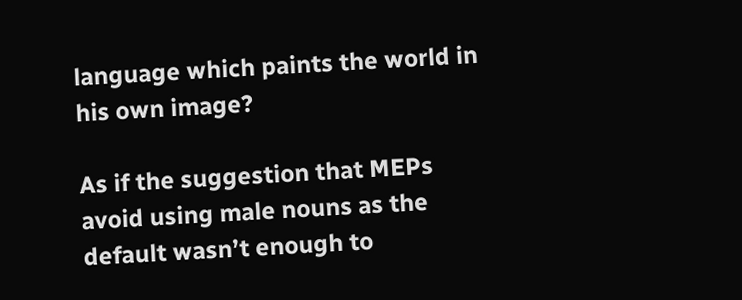language which paints the world in his own image?

As if the suggestion that MEPs avoid using male nouns as the default wasn’t enough to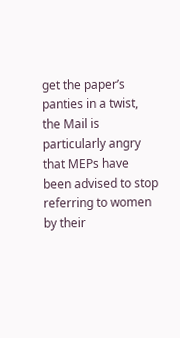get the paper’s panties in a twist, the Mail is particularly angry that MEPs have been advised to stop referring to women by their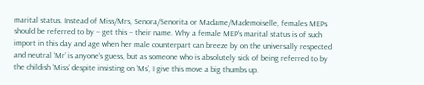marital status. Instead of Miss/Mrs, Senora/Senorita or Madame/Mademoiselle, females MEPs should be referred to by – get this – their name. Why a female MEP’s marital status is of such import in this day and age when her male counterpart can breeze by on the universally respected and neutral ‘Mr’ is anyone’s guess, but as someone who is absolutely sick of being referred to by the childish ‘Miss’ despite insisting on ‘Ms’, I give this move a big thumbs up.